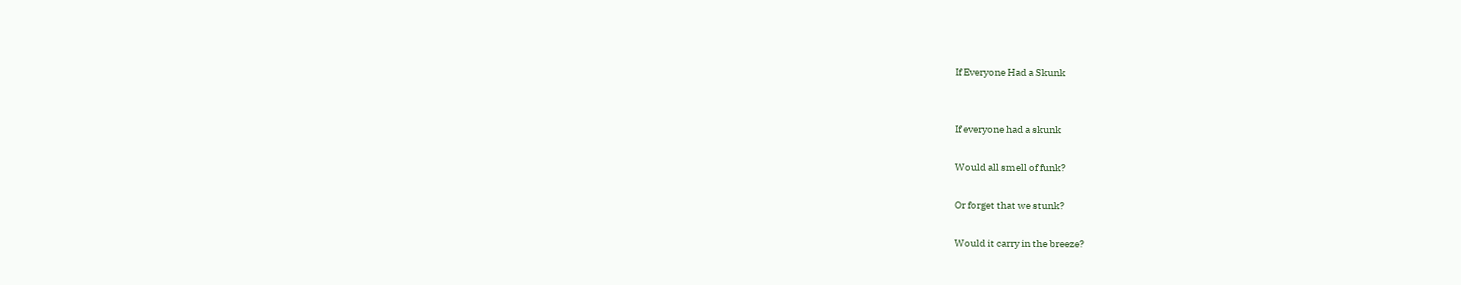If Everyone Had a Skunk


If everyone had a skunk

Would all smell of funk?

Or forget that we stunk?

Would it carry in the breeze?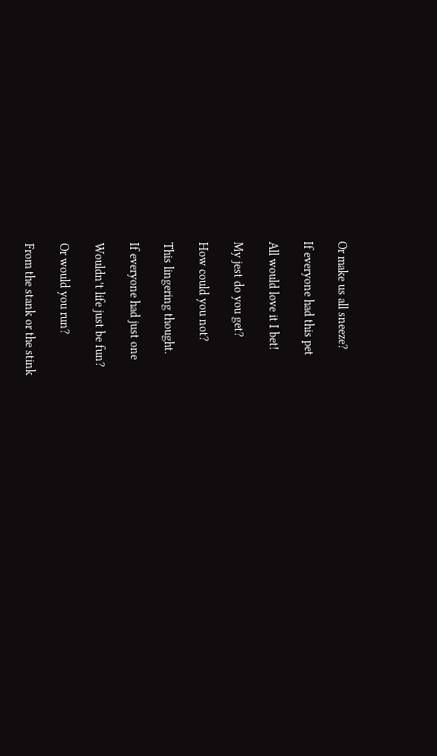Or make us all sneeze?

If everyone had this pet

All would love it I bet!

My jest do you get?

How could you not?

This lingering thought.

If everyone had just one

Wouldn’t life just be fun?

Or would you run?

From the stank or the stink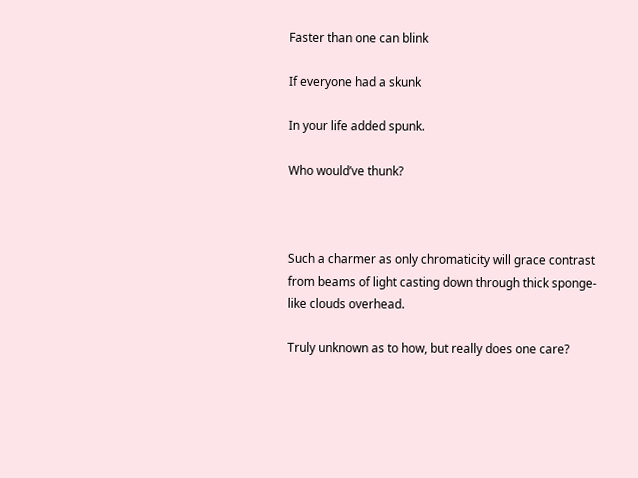Faster than one can blink

If everyone had a skunk

In your life added spunk.

Who would’ve thunk?



Such a charmer as only chromaticity will grace contrast from beams of light casting down through thick sponge-like clouds overhead.

Truly unknown as to how, but really does one care?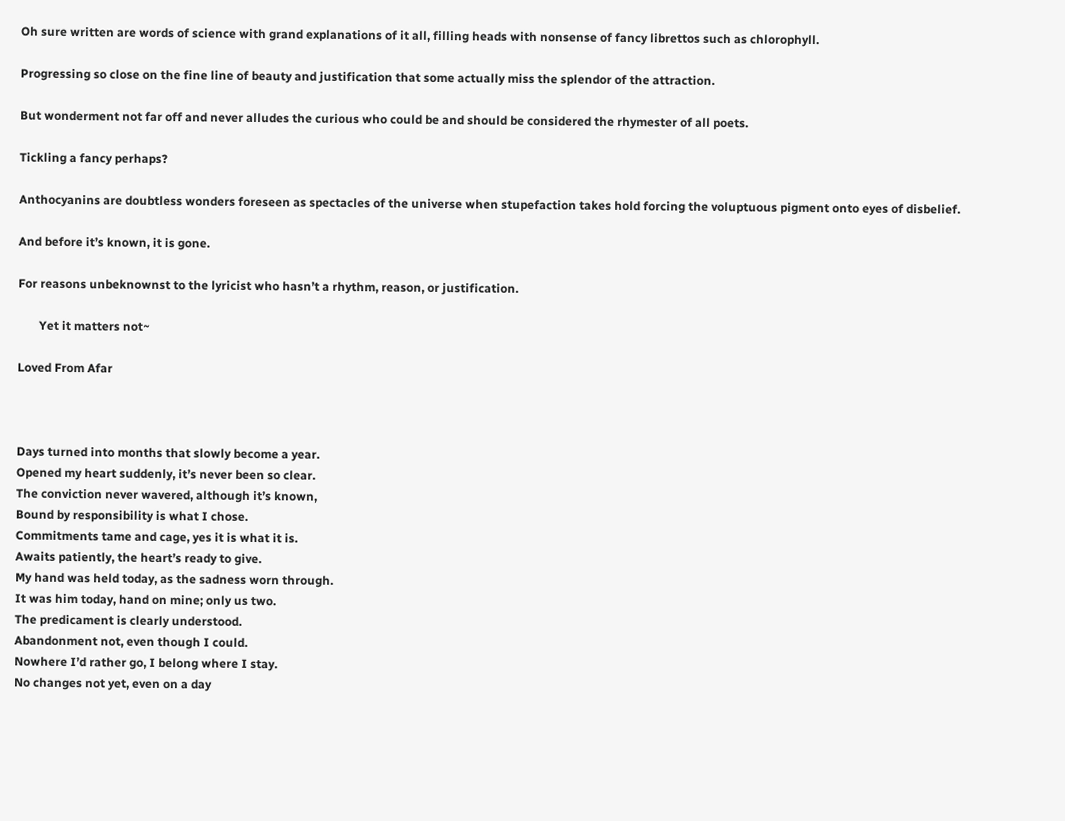Oh sure written are words of science with grand explanations of it all, filling heads with nonsense of fancy librettos such as chlorophyll.

Progressing so close on the fine line of beauty and justification that some actually miss the splendor of the attraction.

But wonderment not far off and never alludes the curious who could be and should be considered the rhymester of all poets.

Tickling a fancy perhaps?

Anthocyanins are doubtless wonders foreseen as spectacles of the universe when stupefaction takes hold forcing the voluptuous pigment onto eyes of disbelief.

And before it’s known, it is gone.

For reasons unbeknownst to the lyricist who hasn’t a rhythm, reason, or justification.

       Yet it matters not~

Loved From Afar



Days turned into months that slowly become a year.
Opened my heart suddenly, it’s never been so clear.
The conviction never wavered, although it’s known,
Bound by responsibility is what I chose.
Commitments tame and cage, yes it is what it is.
Awaits patiently, the heart’s ready to give.
My hand was held today, as the sadness worn through.
It was him today, hand on mine; only us two.
The predicament is clearly understood.
Abandonment not, even though I could.
Nowhere I’d rather go, I belong where I stay.
No changes not yet, even on a day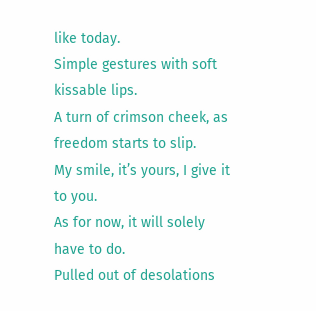like today.
Simple gestures with soft kissable lips.
A turn of crimson cheek, as freedom starts to slip.
My smile, it’s yours, I give it to you.
As for now, it will solely have to do.
Pulled out of desolations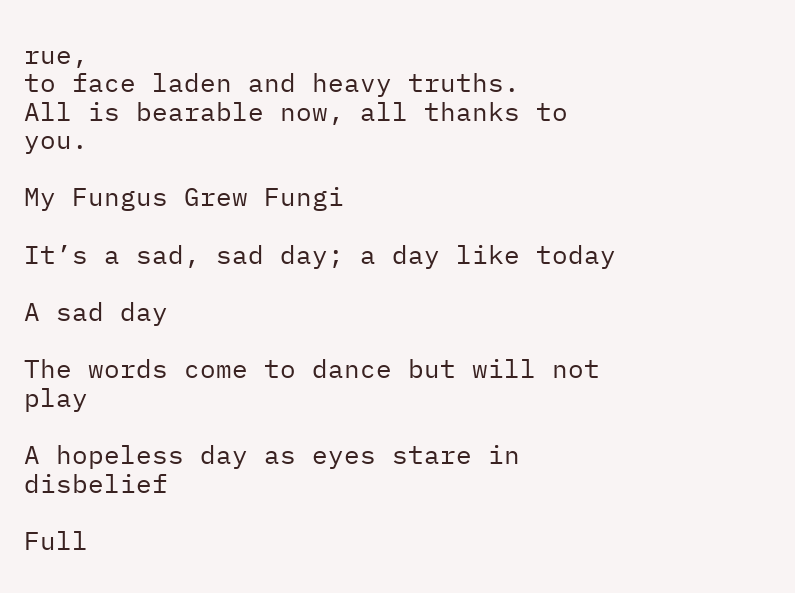rue,
to face laden and heavy truths.
All is bearable now, all thanks to you.

My Fungus Grew Fungi

It’s a sad, sad day; a day like today

A sad day

The words come to dance but will not play

A hopeless day as eyes stare in disbelief

Full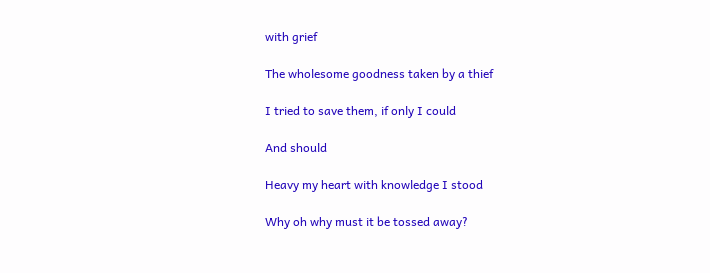with grief

The wholesome goodness taken by a thief

I tried to save them, if only I could

And should

Heavy my heart with knowledge I stood

Why oh why must it be tossed away?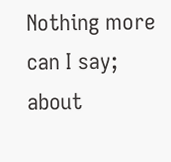Nothing more can I say; about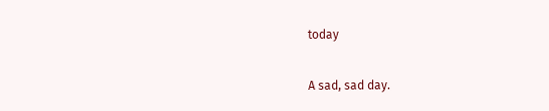today

A sad, sad day.